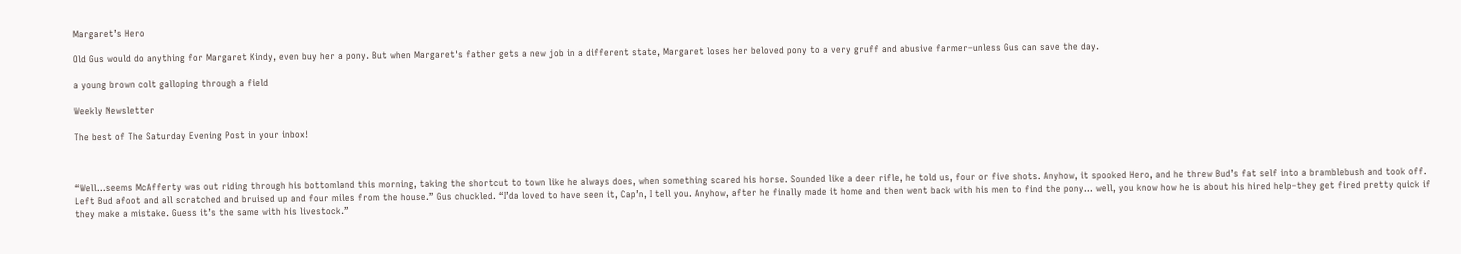Margaret’s Hero

Old Gus would do anything for Margaret Kindy, even buy her a pony. But when Margaret's father gets a new job in a different state, Margaret loses her beloved pony to a very gruff and abusive farmer–unless Gus can save the day.

a young brown colt galloping through a field

Weekly Newsletter

The best of The Saturday Evening Post in your inbox!



“Well…seems McAfferty was out riding through his bottomland this morning, taking the shortcut to town like he always does, when something scared his horse. Sounded like a deer rifle, he told us, four or five shots. Anyhow, it spooked Hero, and he threw Bud’s fat self into a bramblebush and took off. Left Bud afoot and all scratched and bruised up and four miles from the house.” Gus chuckled. “I’da loved to have seen it, Cap’n, I tell you. Anyhow, after he finally made it home and then went back with his men to find the pony… well, you know how he is about his hired help–they get fired pretty quick if they make a mistake. Guess it’s the same with his livestock.”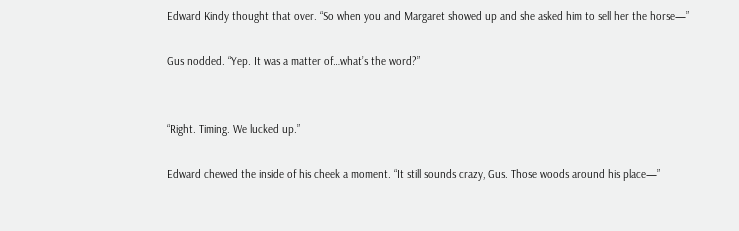Edward Kindy thought that over. “So when you and Margaret showed up and she asked him to sell her the horse—”

Gus nodded. “Yep. It was a matter of…what’s the word?”


“Right. Timing. We lucked up.”

Edward chewed the inside of his cheek a moment. “It still sounds crazy, Gus. Those woods around his place—”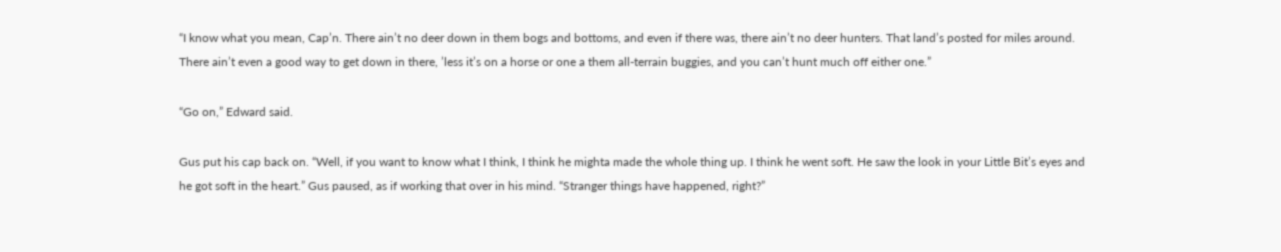“I know what you mean, Cap’n. There ain’t no deer down in them bogs and bottoms, and even if there was, there ain’t no deer hunters. That land’s posted for miles around. There ain’t even a good way to get down in there, ’less it’s on a horse or one a them all-terrain buggies, and you can’t hunt much off either one.”

“Go on,” Edward said.

Gus put his cap back on. “Well, if you want to know what I think, I think he mighta made the whole thing up. I think he went soft. He saw the look in your Little Bit’s eyes and he got soft in the heart.” Gus paused, as if working that over in his mind. “Stranger things have happened, right?”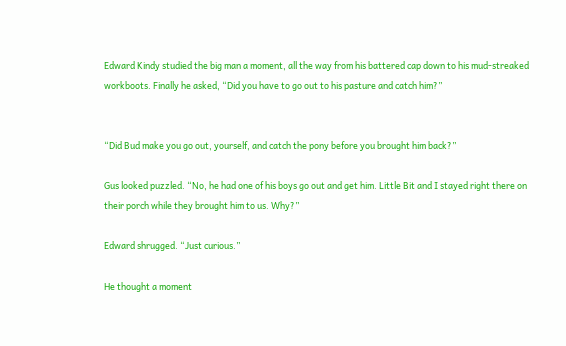Edward Kindy studied the big man a moment, all the way from his battered cap down to his mud-streaked workboots. Finally he asked, “Did you have to go out to his pasture and catch him?”


“Did Bud make you go out, yourself, and catch the pony before you brought him back?”

Gus looked puzzled. “No, he had one of his boys go out and get him. Little Bit and I stayed right there on their porch while they brought him to us. Why?”

Edward shrugged. “Just curious.”

He thought a moment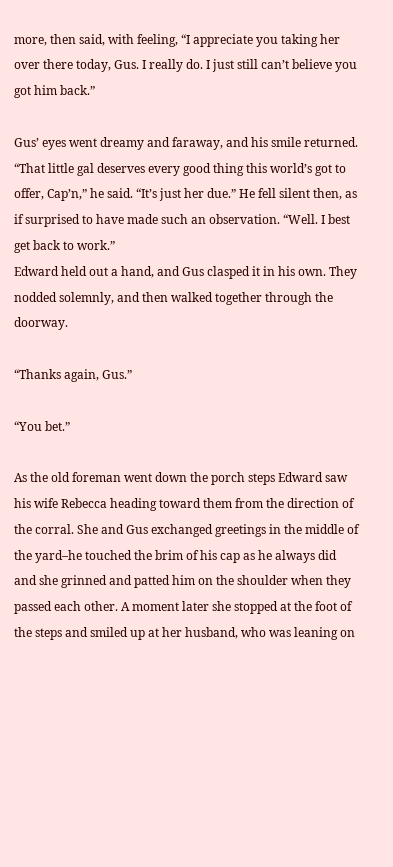more, then said, with feeling, “I appreciate you taking her over there today, Gus. I really do. I just still can’t believe you got him back.”

Gus’ eyes went dreamy and faraway, and his smile returned. “That little gal deserves every good thing this world’s got to offer, Cap’n,” he said. “It’s just her due.” He fell silent then, as if surprised to have made such an observation. “Well. I best get back to work.”
Edward held out a hand, and Gus clasped it in his own. They nodded solemnly, and then walked together through the doorway.

“Thanks again, Gus.”

“You bet.”

As the old foreman went down the porch steps Edward saw his wife Rebecca heading toward them from the direction of the corral. She and Gus exchanged greetings in the middle of the yard–he touched the brim of his cap as he always did and she grinned and patted him on the shoulder when they passed each other. A moment later she stopped at the foot of the steps and smiled up at her husband, who was leaning on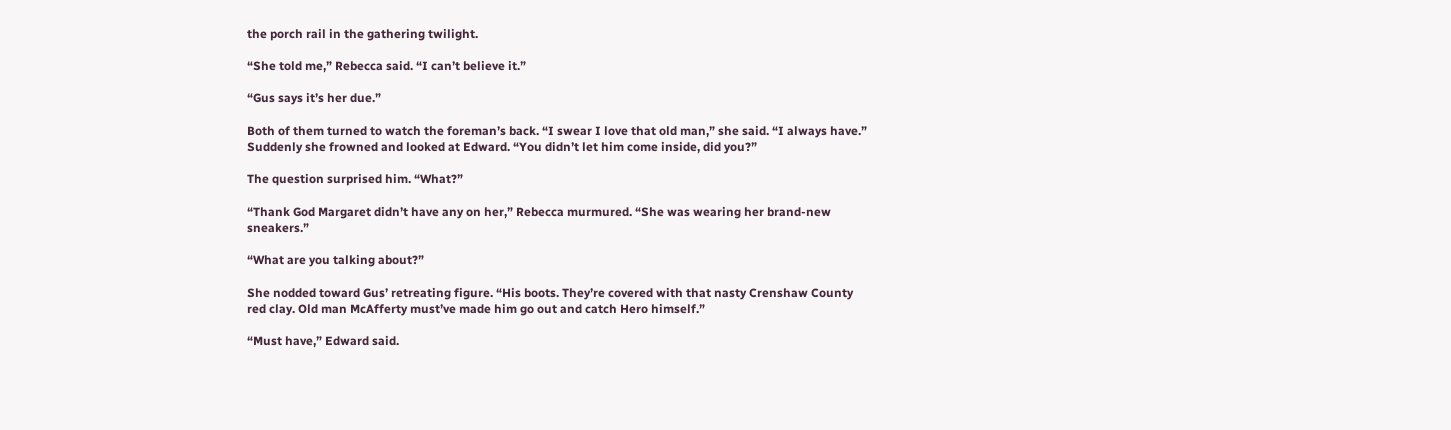the porch rail in the gathering twilight.

“She told me,” Rebecca said. “I can’t believe it.”

“Gus says it’s her due.”

Both of them turned to watch the foreman’s back. “I swear I love that old man,” she said. “I always have.” Suddenly she frowned and looked at Edward. “You didn’t let him come inside, did you?”

The question surprised him. “What?”

“Thank God Margaret didn’t have any on her,” Rebecca murmured. “She was wearing her brand-new sneakers.”

“What are you talking about?”

She nodded toward Gus’ retreating figure. “His boots. They’re covered with that nasty Crenshaw County red clay. Old man McAfferty must’ve made him go out and catch Hero himself.”

“Must have,” Edward said.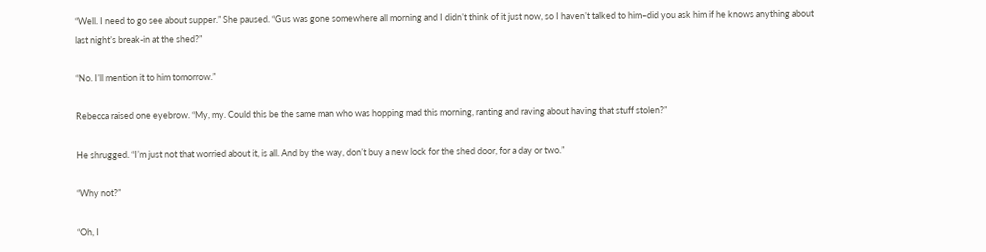“Well. I need to go see about supper.” She paused. “Gus was gone somewhere all morning and I didn’t think of it just now, so I haven’t talked to him–did you ask him if he knows anything about last night’s break-in at the shed?”

“No. I’ll mention it to him tomorrow.”

Rebecca raised one eyebrow. “My, my. Could this be the same man who was hopping mad this morning, ranting and raving about having that stuff stolen?”

He shrugged. “I’m just not that worried about it, is all. And by the way, don’t buy a new lock for the shed door, for a day or two.”

“Why not?”

“Oh, I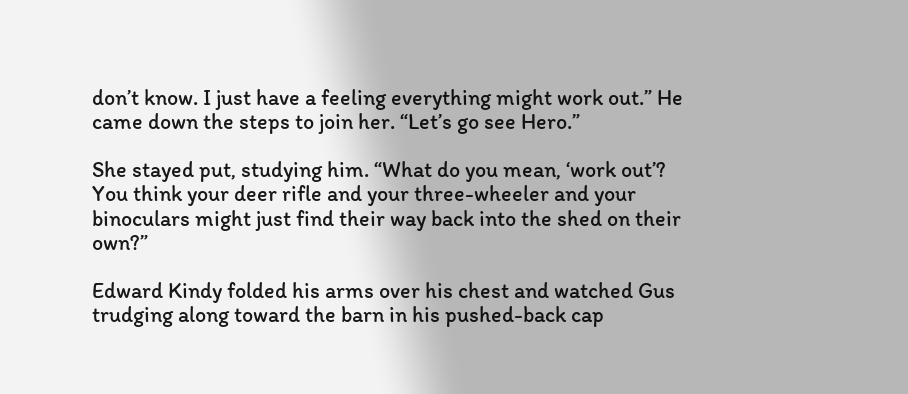don’t know. I just have a feeling everything might work out.” He came down the steps to join her. “Let’s go see Hero.”

She stayed put, studying him. “What do you mean, ‘work out’? You think your deer rifle and your three-wheeler and your binoculars might just find their way back into the shed on their own?”

Edward Kindy folded his arms over his chest and watched Gus trudging along toward the barn in his pushed-back cap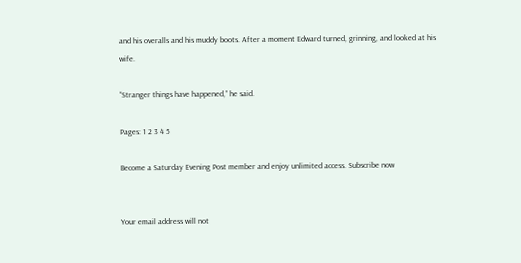and his overalls and his muddy boots. After a moment Edward turned, grinning, and looked at his wife.

“Stranger things have happened,” he said.

Pages: 1 2 3 4 5

Become a Saturday Evening Post member and enjoy unlimited access. Subscribe now


Your email address will not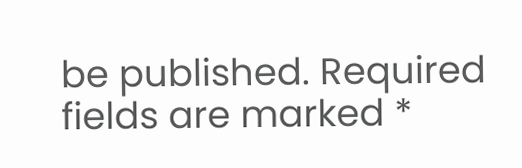be published. Required fields are marked *